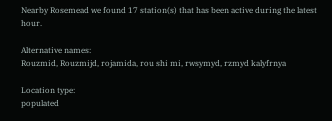Nearby Rosemead we found 17 station(s) that has been active during the latest hour.

Alternative names:
Rouzmid, Rouzmijd, rojamida, rou shi mi, rwsymyd, rzmyd kalyfrnya

Location type:
populated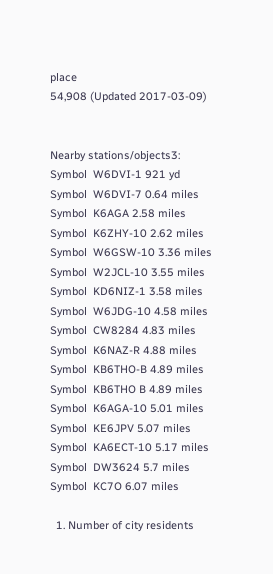place
54,908 (Updated 2017-03-09)


Nearby stations/objects3:
Symbol  W6DVI-1 921 yd
Symbol  W6DVI-7 0.64 miles
Symbol  K6AGA 2.58 miles
Symbol  K6ZHY-10 2.62 miles
Symbol  W6GSW-10 3.36 miles
Symbol  W2JCL-10 3.55 miles
Symbol  KD6NIZ-1 3.58 miles
Symbol  W6JDG-10 4.58 miles
Symbol  CW8284 4.83 miles
Symbol  K6NAZ-R 4.88 miles
Symbol  KB6THO-B 4.89 miles
Symbol  KB6THO B 4.89 miles
Symbol  K6AGA-10 5.01 miles
Symbol  KE6JPV 5.07 miles
Symbol  KA6ECT-10 5.17 miles
Symbol  DW3624 5.7 miles
Symbol  KC7O 6.07 miles

  1. Number of city residents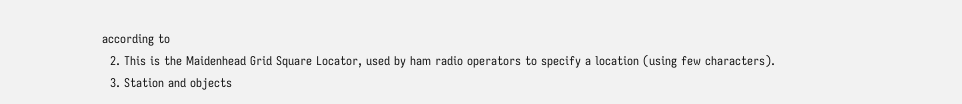according to
  2. This is the Maidenhead Grid Square Locator, used by ham radio operators to specify a location (using few characters).
  3. Station and objects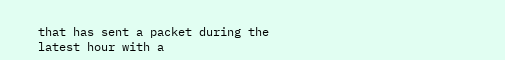that has sent a packet during the latest hour with a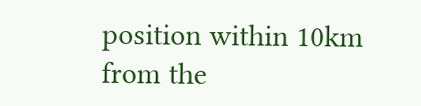position within 10km from the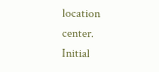location center.
Initial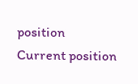position
Current position